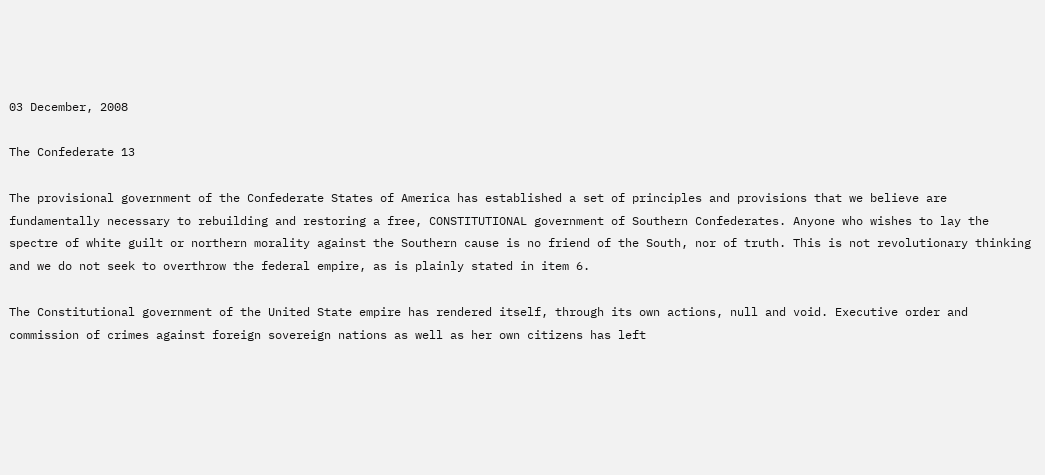03 December, 2008

The Confederate 13

The provisional government of the Confederate States of America has established a set of principles and provisions that we believe are fundamentally necessary to rebuilding and restoring a free, CONSTITUTIONAL government of Southern Confederates. Anyone who wishes to lay the spectre of white guilt or northern morality against the Southern cause is no friend of the South, nor of truth. This is not revolutionary thinking and we do not seek to overthrow the federal empire, as is plainly stated in item 6.

The Constitutional government of the United State empire has rendered itself, through its own actions, null and void. Executive order and commission of crimes against foreign sovereign nations as well as her own citizens has left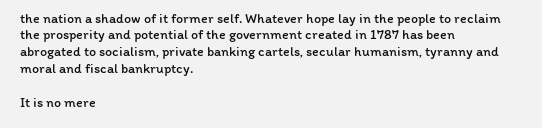the nation a shadow of it former self. Whatever hope lay in the people to reclaim the prosperity and potential of the government created in 1787 has been abrogated to socialism, private banking cartels, secular humanism, tyranny and moral and fiscal bankruptcy.

It is no mere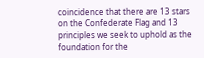coincidence that there are 13 stars on the Confederate Flag and 13 principles we seek to uphold as the foundation for the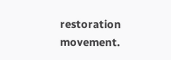restoration movement.